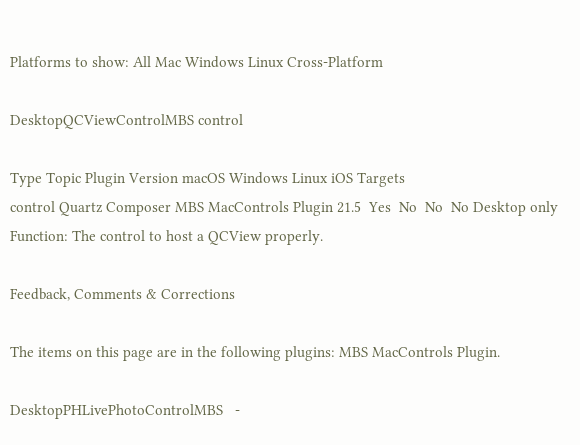Platforms to show: All Mac Windows Linux Cross-Platform

DesktopQCViewControlMBS control

Type Topic Plugin Version macOS Windows Linux iOS Targets
control Quartz Composer MBS MacControls Plugin 21.5  Yes  No  No  No Desktop only
Function: The control to host a QCView properly.

Feedback, Comments & Corrections

The items on this page are in the following plugins: MBS MacControls Plugin.

DesktopPHLivePhotoControlMBS   -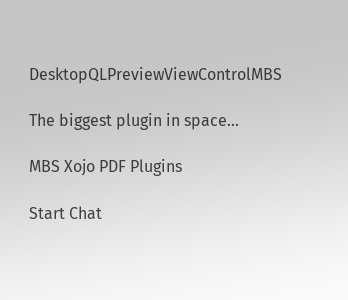DesktopQLPreviewViewControlMBS

The biggest plugin in space...

MBS Xojo PDF Plugins

Start Chat